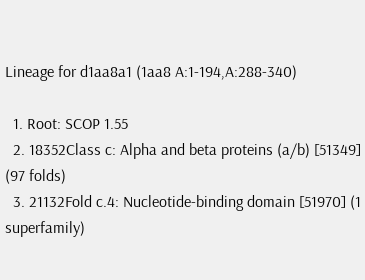Lineage for d1aa8a1 (1aa8 A:1-194,A:288-340)

  1. Root: SCOP 1.55
  2. 18352Class c: Alpha and beta proteins (a/b) [51349] (97 folds)
  3. 21132Fold c.4: Nucleotide-binding domain [51970] (1 superfamily)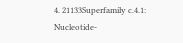4. 21133Superfamily c.4.1: Nucleotide-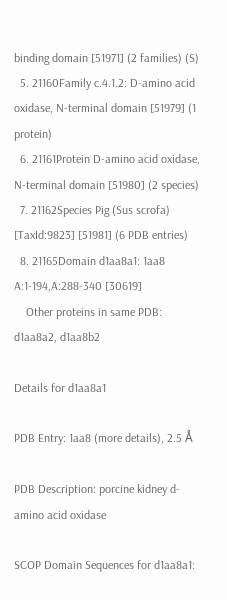binding domain [51971] (2 families) (S)
  5. 21160Family c.4.1.2: D-amino acid oxidase, N-terminal domain [51979] (1 protein)
  6. 21161Protein D-amino acid oxidase, N-terminal domain [51980] (2 species)
  7. 21162Species Pig (Sus scrofa) [TaxId:9823] [51981] (6 PDB entries)
  8. 21165Domain d1aa8a1: 1aa8 A:1-194,A:288-340 [30619]
    Other proteins in same PDB: d1aa8a2, d1aa8b2

Details for d1aa8a1

PDB Entry: 1aa8 (more details), 2.5 Å

PDB Description: porcine kidney d-amino acid oxidase

SCOP Domain Sequences for d1aa8a1: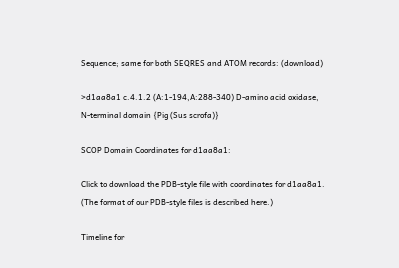Sequence; same for both SEQRES and ATOM records: (download)

>d1aa8a1 c.4.1.2 (A:1-194,A:288-340) D-amino acid oxidase, N-terminal domain {Pig (Sus scrofa)}

SCOP Domain Coordinates for d1aa8a1:

Click to download the PDB-style file with coordinates for d1aa8a1.
(The format of our PDB-style files is described here.)

Timeline for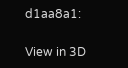d1aa8a1:

View in 3D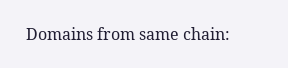Domains from same chain: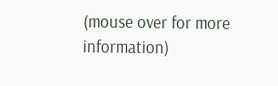(mouse over for more information)